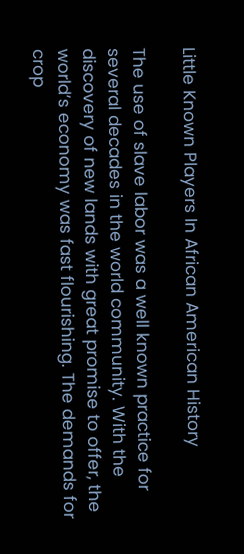Little Known Players In African American History

The use of slave labor was a well known practice for several decades in the world community. With the discovery of new lands with great promise to offer, the world’s economy was fast flourishing. The demands for crop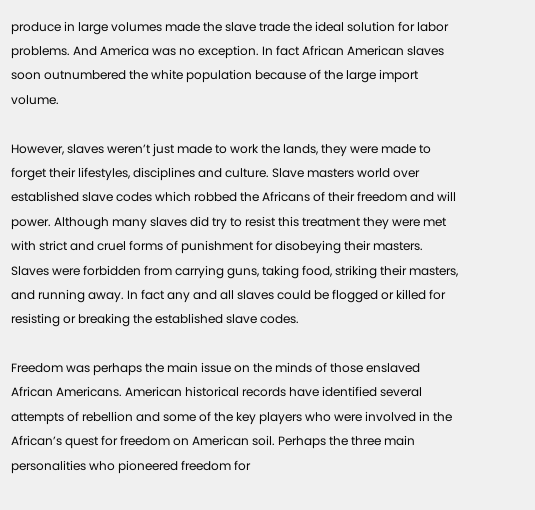produce in large volumes made the slave trade the ideal solution for labor problems. And America was no exception. In fact African American slaves soon outnumbered the white population because of the large import volume.

However, slaves weren’t just made to work the lands, they were made to forget their lifestyles, disciplines and culture. Slave masters world over established slave codes which robbed the Africans of their freedom and will power. Although many slaves did try to resist this treatment they were met with strict and cruel forms of punishment for disobeying their masters. Slaves were forbidden from carrying guns, taking food, striking their masters, and running away. In fact any and all slaves could be flogged or killed for resisting or breaking the established slave codes.

Freedom was perhaps the main issue on the minds of those enslaved African Americans. American historical records have identified several attempts of rebellion and some of the key players who were involved in the African’s quest for freedom on American soil. Perhaps the three main personalities who pioneered freedom for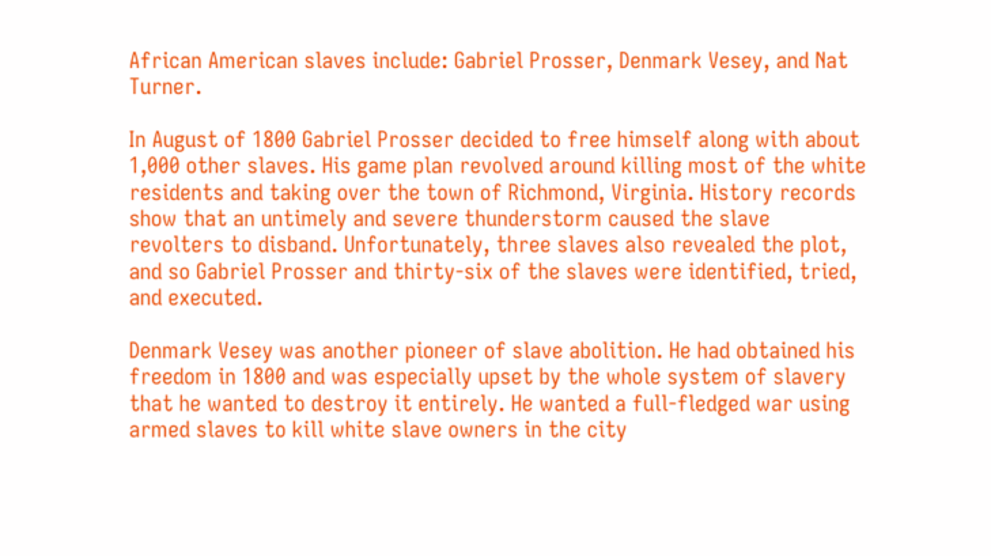African American slaves include: Gabriel Prosser, Denmark Vesey, and Nat Turner.

In August of 1800 Gabriel Prosser decided to free himself along with about 1,000 other slaves. His game plan revolved around killing most of the white residents and taking over the town of Richmond, Virginia. History records show that an untimely and severe thunderstorm caused the slave revolters to disband. Unfortunately, three slaves also revealed the plot, and so Gabriel Prosser and thirty-six of the slaves were identified, tried, and executed.

Denmark Vesey was another pioneer of slave abolition. He had obtained his freedom in 1800 and was especially upset by the whole system of slavery that he wanted to destroy it entirely. He wanted a full-fledged war using armed slaves to kill white slave owners in the city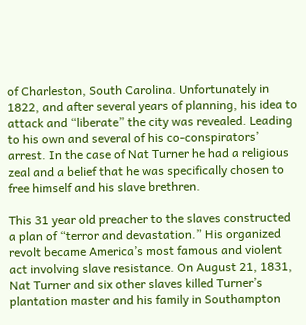of Charleston, South Carolina. Unfortunately in 1822, and after several years of planning, his idea to attack and “liberate” the city was revealed. Leading to his own and several of his co-conspirators’ arrest. In the case of Nat Turner he had a religious zeal and a belief that he was specifically chosen to free himself and his slave brethren.

This 31 year old preacher to the slaves constructed a plan of “terror and devastation.” His organized revolt became America’s most famous and violent act involving slave resistance. On August 21, 1831, Nat Turner and six other slaves killed Turner’s plantation master and his family in Southampton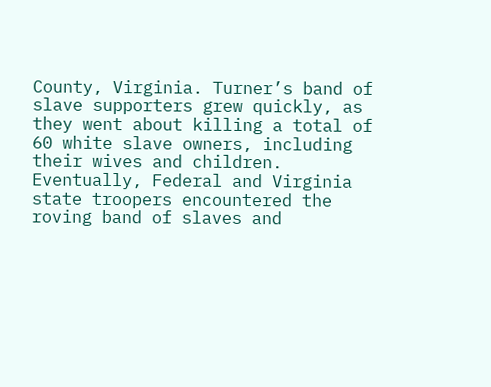County, Virginia. Turner’s band of slave supporters grew quickly, as they went about killing a total of 60 white slave owners, including their wives and children. Eventually, Federal and Virginia state troopers encountered the roving band of slaves and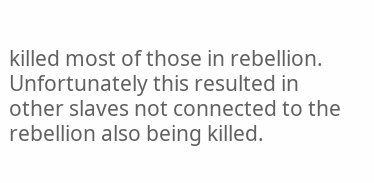killed most of those in rebellion. Unfortunately this resulted in other slaves not connected to the rebellion also being killed.